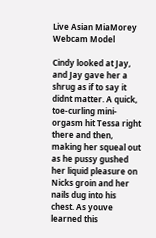Live Asian MiaMorey Webcam Model

Cindy looked at Jay, and Jay gave her a shrug as if to say it didnt matter. A quick, toe-curling mini-orgasm hit Tessa right there and then, making her squeal out as he pussy gushed her liquid pleasure on Nicks groin and her nails dug into his chest. As youve learned this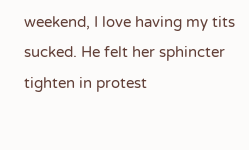weekend, I love having my tits sucked. He felt her sphincter tighten in protest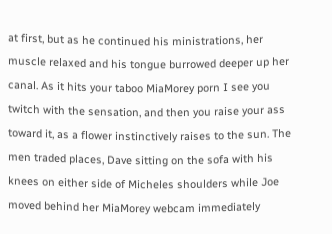at first, but as he continued his ministrations, her muscle relaxed and his tongue burrowed deeper up her canal. As it hits your taboo MiaMorey porn I see you twitch with the sensation, and then you raise your ass toward it, as a flower instinctively raises to the sun. The men traded places, Dave sitting on the sofa with his knees on either side of Micheles shoulders while Joe moved behind her MiaMorey webcam immediately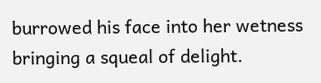burrowed his face into her wetness bringing a squeal of delight.